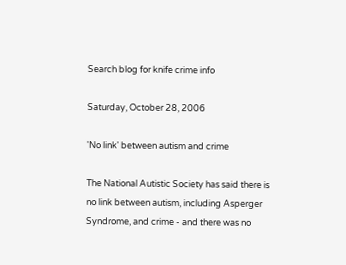Search blog for knife crime info

Saturday, October 28, 2006

'No link' between autism and crime

The National Autistic Society has said there is no link between autism, including Asperger Syndrome, and crime - and there was no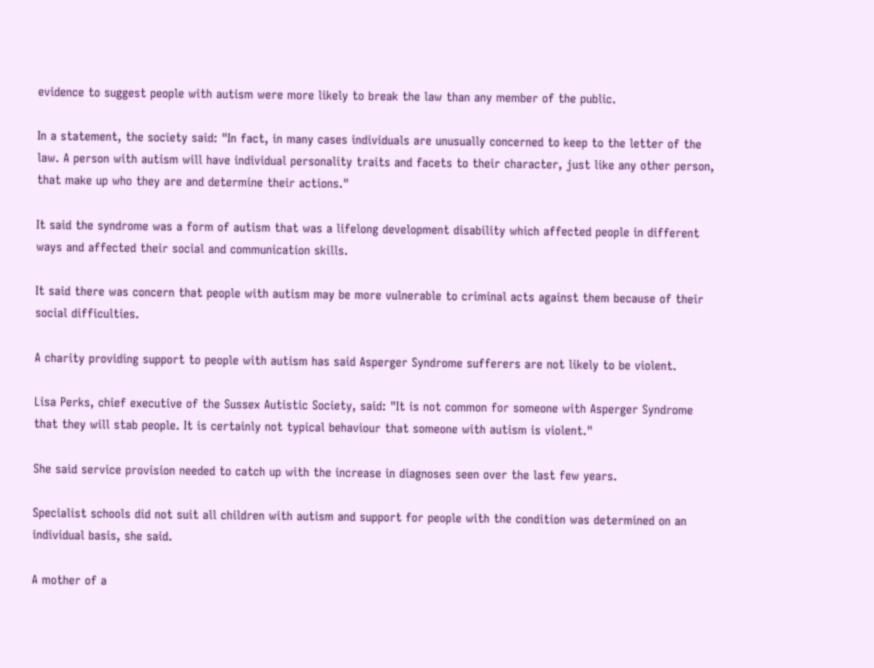evidence to suggest people with autism were more likely to break the law than any member of the public.

In a statement, the society said: "In fact, in many cases individuals are unusually concerned to keep to the letter of the law. A person with autism will have individual personality traits and facets to their character, just like any other person, that make up who they are and determine their actions."

It said the syndrome was a form of autism that was a lifelong development disability which affected people in different ways and affected their social and communication skills.

It said there was concern that people with autism may be more vulnerable to criminal acts against them because of their social difficulties.

A charity providing support to people with autism has said Asperger Syndrome sufferers are not likely to be violent.

Lisa Perks, chief executive of the Sussex Autistic Society, said: "It is not common for someone with Asperger Syndrome that they will stab people. It is certainly not typical behaviour that someone with autism is violent."

She said service provision needed to catch up with the increase in diagnoses seen over the last few years.

Specialist schools did not suit all children with autism and support for people with the condition was determined on an individual basis, she said.

A mother of a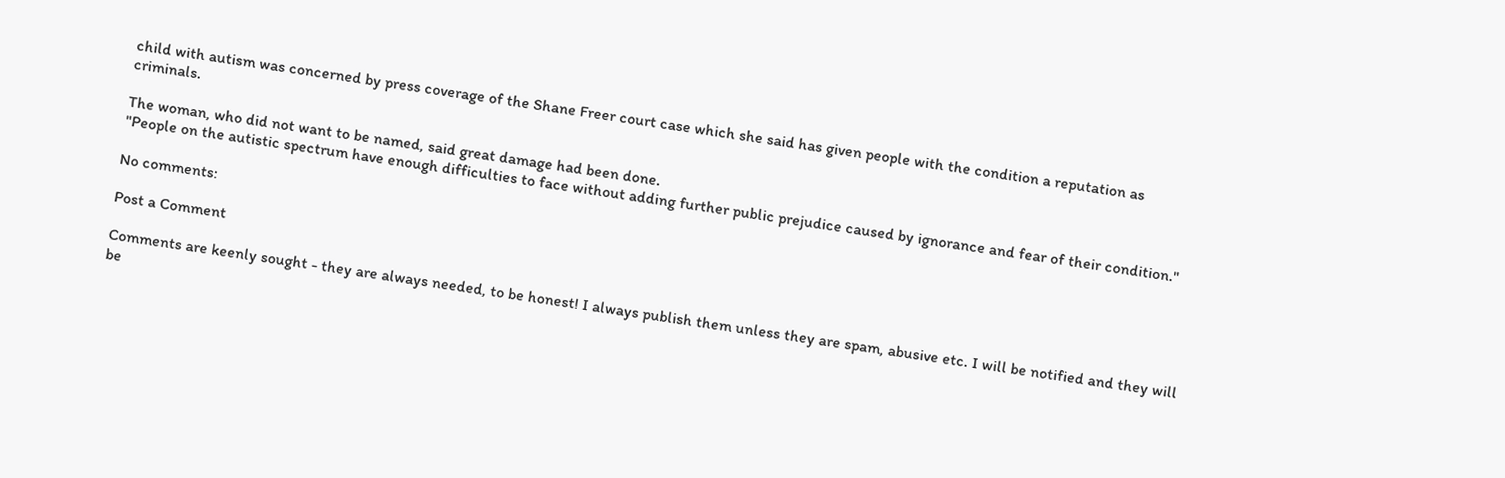child with autism was concerned by press coverage of the Shane Freer court case which she said has given people with the condition a reputation as criminals.

The woman, who did not want to be named, said great damage had been done.
"People on the autistic spectrum have enough difficulties to face without adding further public prejudice caused by ignorance and fear of their condition."

No comments:

Post a Comment

Comments are keenly sought - they are always needed, to be honest! I always publish them unless they are spam, abusive etc. I will be notified and they will be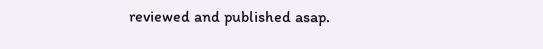reviewed and published asap.